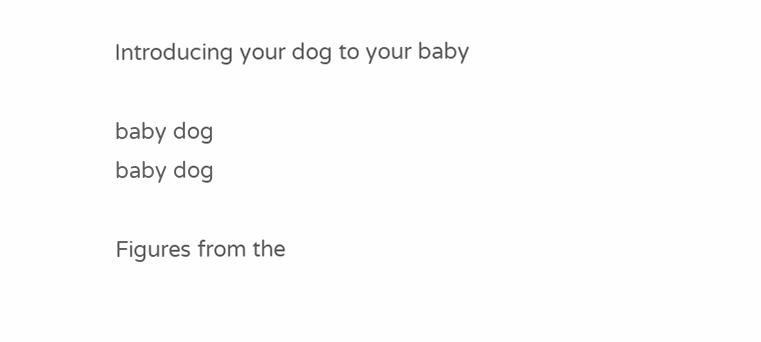Introducing your dog to your baby

baby dog
baby dog

Figures from the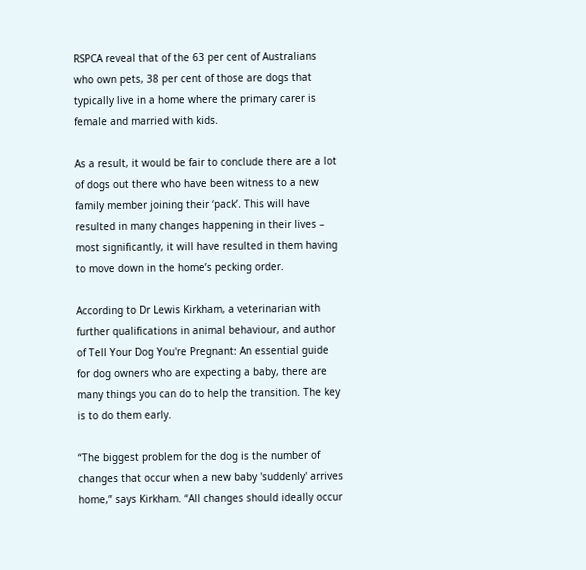RSPCA reveal that of the 63 per cent of Australians who own pets, 38 per cent of those are dogs that typically live in a home where the primary carer is female and married with kids.

As a result, it would be fair to conclude there are a lot of dogs out there who have been witness to a new family member joining their ‘pack’. This will have resulted in many changes happening in their lives – most significantly, it will have resulted in them having to move down in the home’s pecking order.

According to Dr Lewis Kirkham, a veterinarian with further qualifications in animal behaviour, and author of Tell Your Dog You're Pregnant: An essential guide for dog owners who are expecting a baby, there are many things you can do to help the transition. The key is to do them early.

“The biggest problem for the dog is the number of changes that occur when a new baby 'suddenly' arrives home,” says Kirkham. “All changes should ideally occur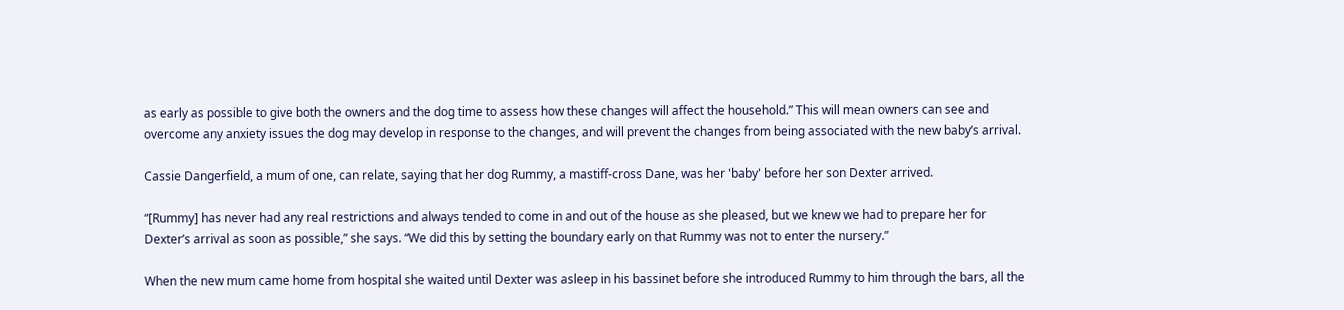as early as possible to give both the owners and the dog time to assess how these changes will affect the household.” This will mean owners can see and overcome any anxiety issues the dog may develop in response to the changes, and will prevent the changes from being associated with the new baby’s arrival.

Cassie Dangerfield, a mum of one, can relate, saying that her dog Rummy, a mastiff-cross Dane, was her 'baby' before her son Dexter arrived.

“[Rummy] has never had any real restrictions and always tended to come in and out of the house as she pleased, but we knew we had to prepare her for Dexter’s arrival as soon as possible,” she says. “We did this by setting the boundary early on that Rummy was not to enter the nursery.”

When the new mum came home from hospital she waited until Dexter was asleep in his bassinet before she introduced Rummy to him through the bars, all the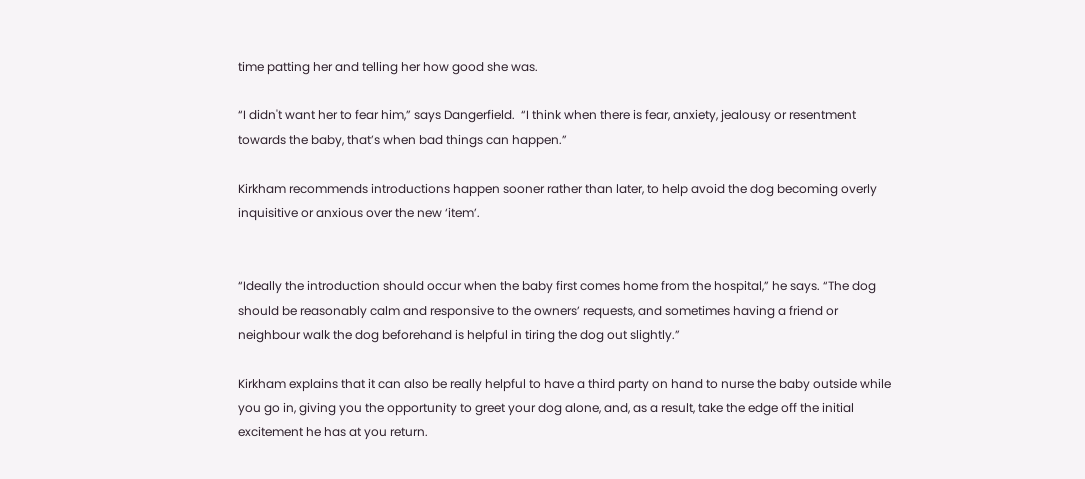time patting her and telling her how good she was.

“I didn't want her to fear him,” says Dangerfield.  “I think when there is fear, anxiety, jealousy or resentment towards the baby, that’s when bad things can happen.”

Kirkham recommends introductions happen sooner rather than later, to help avoid the dog becoming overly inquisitive or anxious over the new ‘item’.


“Ideally the introduction should occur when the baby first comes home from the hospital,” he says. “The dog should be reasonably calm and responsive to the owners’ requests, and sometimes having a friend or neighbour walk the dog beforehand is helpful in tiring the dog out slightly.”

Kirkham explains that it can also be really helpful to have a third party on hand to nurse the baby outside while you go in, giving you the opportunity to greet your dog alone, and, as a result, take the edge off the initial excitement he has at you return.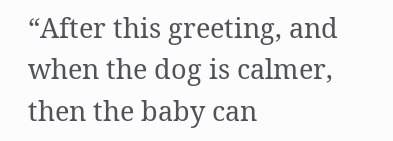“After this greeting, and when the dog is calmer, then the baby can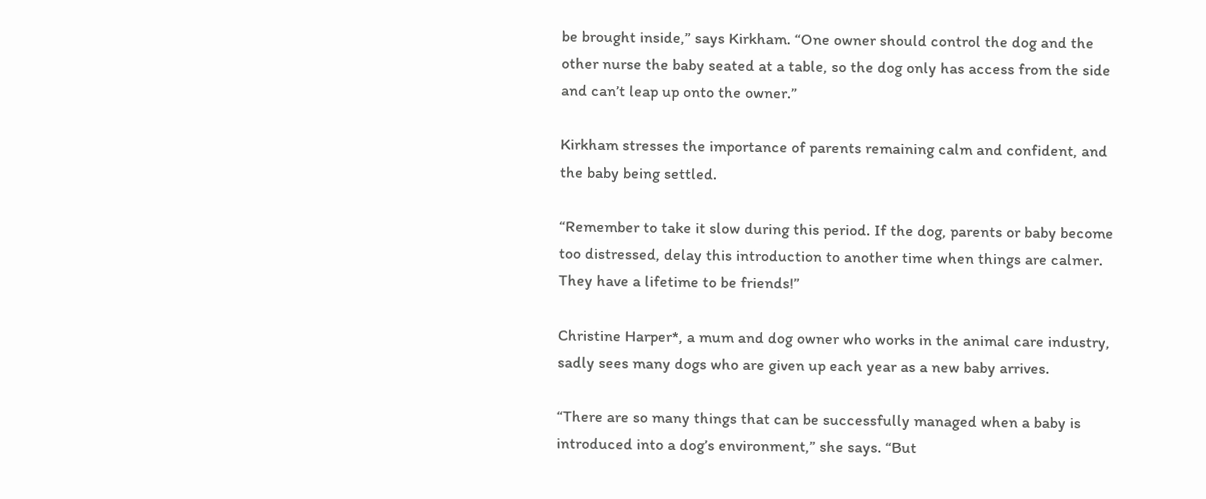be brought inside,” says Kirkham. “One owner should control the dog and the other nurse the baby seated at a table, so the dog only has access from the side and can’t leap up onto the owner.”

Kirkham stresses the importance of parents remaining calm and confident, and the baby being settled.

“Remember to take it slow during this period. If the dog, parents or baby become too distressed, delay this introduction to another time when things are calmer. They have a lifetime to be friends!”

Christine Harper*, a mum and dog owner who works in the animal care industry, sadly sees many dogs who are given up each year as a new baby arrives.

“There are so many things that can be successfully managed when a baby is introduced into a dog’s environment,” she says. “But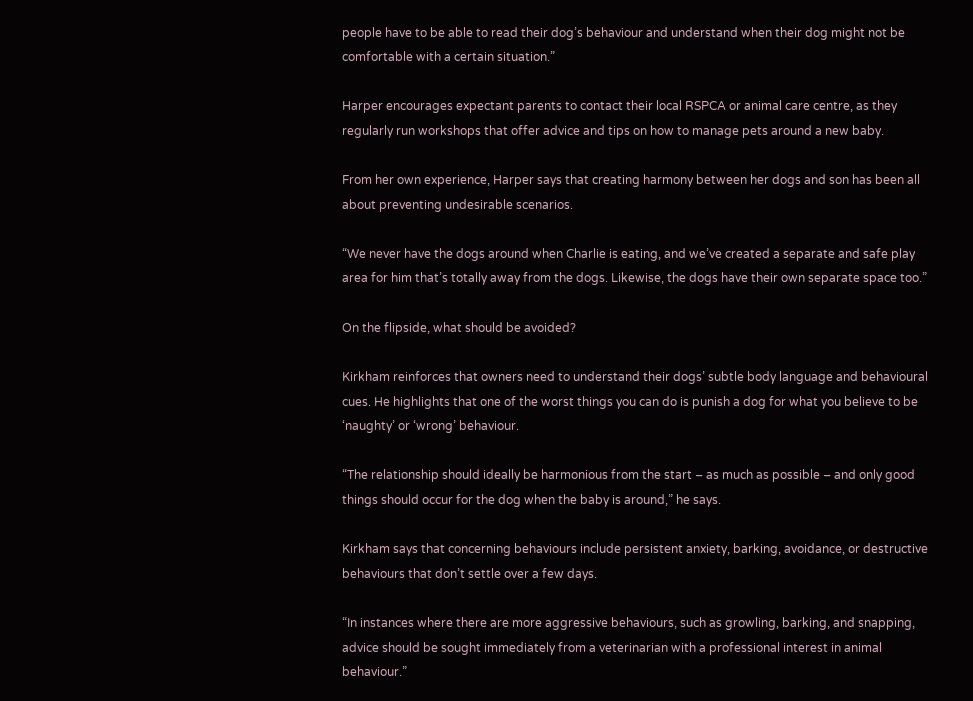people have to be able to read their dog’s behaviour and understand when their dog might not be comfortable with a certain situation.”

Harper encourages expectant parents to contact their local RSPCA or animal care centre, as they regularly run workshops that offer advice and tips on how to manage pets around a new baby.

From her own experience, Harper says that creating harmony between her dogs and son has been all about preventing undesirable scenarios.

“We never have the dogs around when Charlie is eating, and we’ve created a separate and safe play area for him that’s totally away from the dogs. Likewise, the dogs have their own separate space too.”

On the flipside, what should be avoided?

Kirkham reinforces that owners need to understand their dogs’ subtle body language and behavioural cues. He highlights that one of the worst things you can do is punish a dog for what you believe to be ‘naughty’ or ‘wrong’ behaviour.

“The relationship should ideally be harmonious from the start – as much as possible – and only good things should occur for the dog when the baby is around,” he says.

Kirkham says that concerning behaviours include persistent anxiety, barking, avoidance, or destructive behaviours that don’t settle over a few days.

“In instances where there are more aggressive behaviours, such as growling, barking, and snapping, advice should be sought immediately from a veterinarian with a professional interest in animal behaviour.”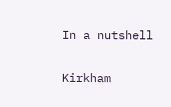In a nutshell

Kirkham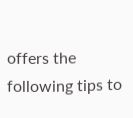offers the following tips to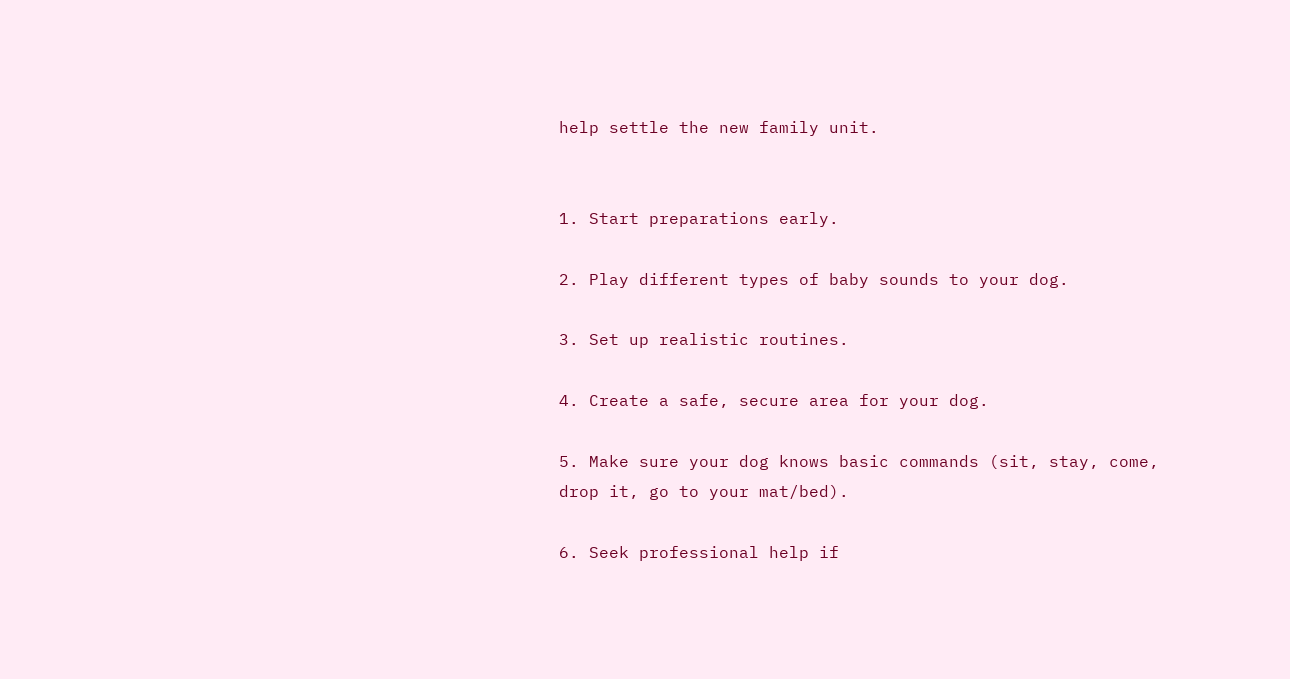help settle the new family unit.


1. Start preparations early.

2. Play different types of baby sounds to your dog.

3. Set up realistic routines.

4. Create a safe, secure area for your dog.

5. Make sure your dog knows basic commands (sit, stay, come, drop it, go to your mat/bed).

6. Seek professional help if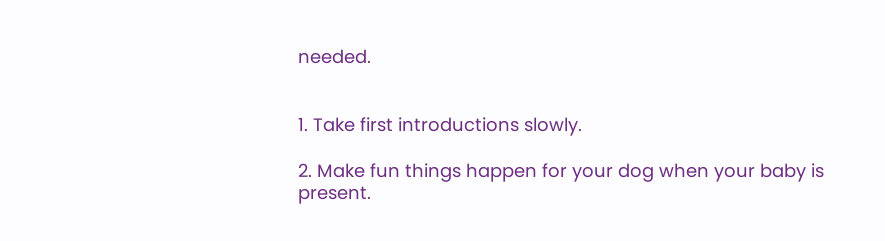needed.


1. Take first introductions slowly.

2. Make fun things happen for your dog when your baby is present.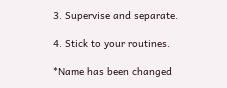3. Supervise and separate.

4. Stick to your routines.

*Name has been changed